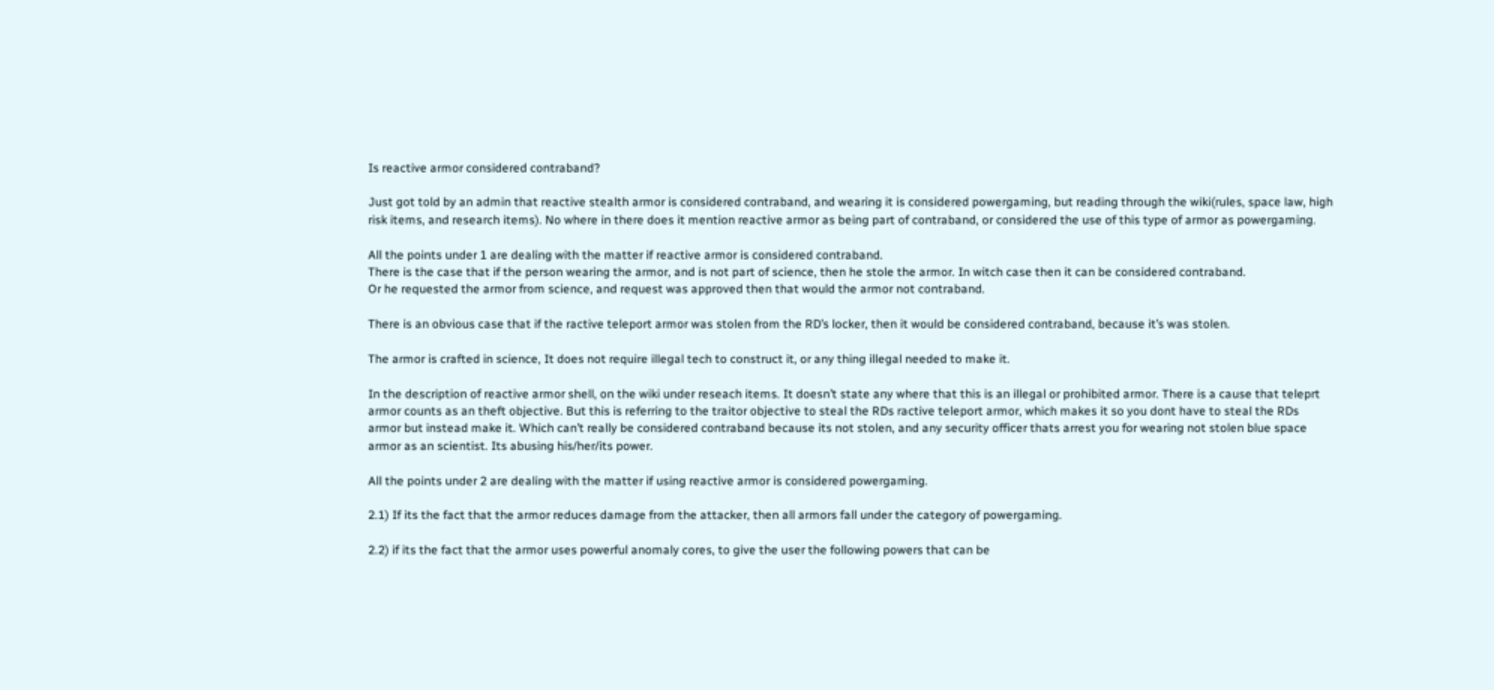Is reactive armor considered contraband?

Just got told by an admin that reactive stealth armor is considered contraband, and wearing it is considered powergaming, but reading through the wiki(rules, space law, high risk items, and research items). No where in there does it mention reactive armor as being part of contraband, or considered the use of this type of armor as powergaming.

All the points under 1 are dealing with the matter if reactive armor is considered contraband.
There is the case that if the person wearing the armor, and is not part of science, then he stole the armor. In witch case then it can be considered contraband.
Or he requested the armor from science, and request was approved then that would the armor not contraband.

There is an obvious case that if the ractive teleport armor was stolen from the RD’s locker, then it would be considered contraband, because it’s was stolen.

The armor is crafted in science, It does not require illegal tech to construct it, or any thing illegal needed to make it.

In the description of reactive armor shell, on the wiki under reseach items. It doesn’t state any where that this is an illegal or prohibited armor. There is a cause that teleprt armor counts as an theft objective. But this is referring to the traitor objective to steal the RDs ractive teleport armor, which makes it so you dont have to steal the RDs armor but instead make it. Which can’t really be considered contraband because its not stolen, and any security officer thats arrest you for wearing not stolen blue space armor as an scientist. Its abusing his/her/its power.

All the points under 2 are dealing with the matter if using reactive armor is considered powergaming.

2.1) If its the fact that the armor reduces damage from the attacker, then all armors fall under the category of powergaming.

2.2) if its the fact that the armor uses powerful anomaly cores, to give the user the following powers that can be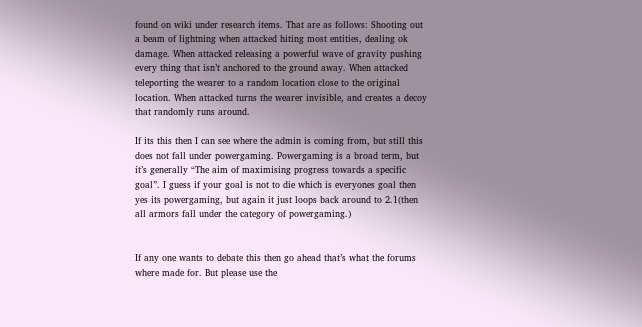found on wiki under research items. That are as follows: Shooting out a beam of lightning when attacked hiting most entities, dealing ok damage. When attacked releasing a powerful wave of gravity pushing every thing that isn’t anchored to the ground away. When attacked teleporting the wearer to a random location close to the original location. When attacked turns the wearer invisible, and creates a decoy that randomly runs around.

If its this then I can see where the admin is coming from, but still this does not fall under powergaming. Powergaming is a broad term, but it’s generally “The aim of maximising progress towards a specific goal”. I guess if your goal is not to die which is everyones goal then yes its powergaming, but again it just loops back around to 2.1(then all armors fall under the category of powergaming.)


If any one wants to debate this then go ahead that’s what the forums where made for. But please use the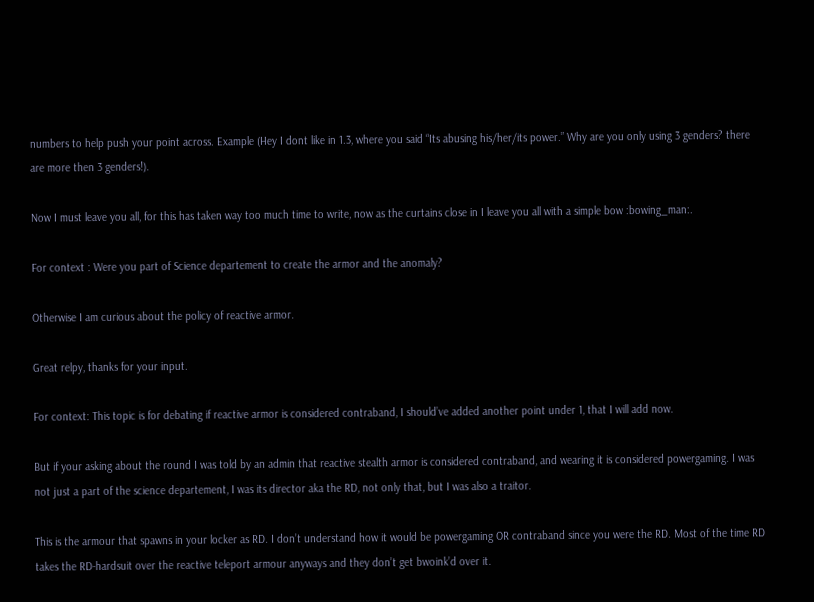numbers to help push your point across. Example (Hey I dont like in 1.3, where you said “Its abusing his/her/its power.” Why are you only using 3 genders? there are more then 3 genders!).

Now I must leave you all, for this has taken way too much time to write, now as the curtains close in I leave you all with a simple bow :bowing_man:.

For context : Were you part of Science departement to create the armor and the anomaly?

Otherwise I am curious about the policy of reactive armor.

Great relpy, thanks for your input.

For context: This topic is for debating if reactive armor is considered contraband, I should’ve added another point under 1, that I will add now.

But if your asking about the round I was told by an admin that reactive stealth armor is considered contraband, and wearing it is considered powergaming. I was not just a part of the science departement, I was its director aka the RD, not only that, but I was also a traitor.

This is the armour that spawns in your locker as RD. I don’t understand how it would be powergaming OR contraband since you were the RD. Most of the time RD takes the RD-hardsuit over the reactive teleport armour anyways and they don’t get bwoink’d over it.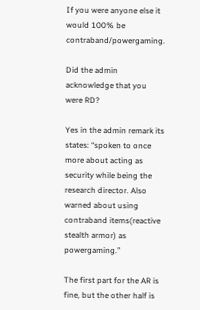If you were anyone else it would 100% be contraband/powergaming.

Did the admin acknowledge that you were RD?

Yes in the admin remark its states: “spoken to once more about acting as security while being the research director. Also warned about using contraband items(reactive stealth armor) as powergaming.”

The first part for the AR is fine, but the other half is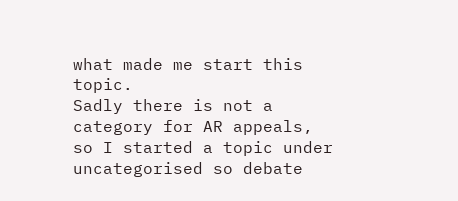what made me start this topic.
Sadly there is not a category for AR appeals, so I started a topic under uncategorised so debate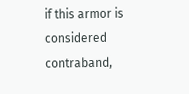if this armor is considered contraband,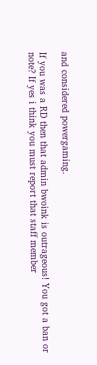and considered powergaming.

If you was a RD then that admin bwoink is outrageous! You got a ban or note? If yes i think you must report that staff member